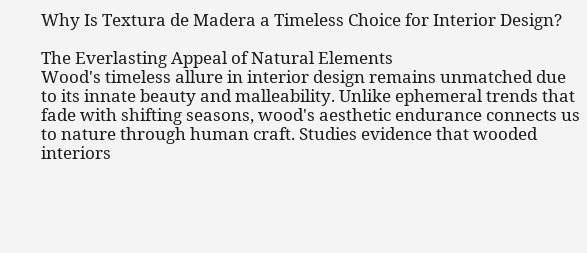Why Is Textura de Madera a Timeless Choice for Interior Design?

The Everlasting Appeal of Natural Elements
Wood's timeless allure in interior design remains unmatched due to its innate beauty and malleability. Unlike ephemeral trends that fade with shifting seasons, wood's aesthetic endurance connects us to nature through human craft. Studies evidence that wooded interiors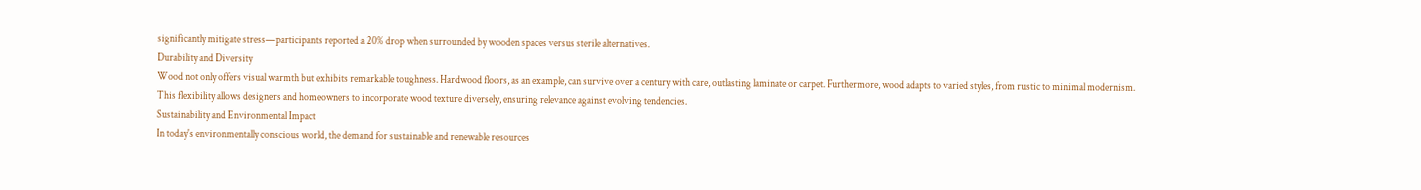significantly mitigate stress—participants reported a 20% drop when surrounded by wooden spaces versus sterile alternatives.
Durability and Diversity
Wood not only offers visual warmth but exhibits remarkable toughness. Hardwood floors, as an example, can survive over a century with care, outlasting laminate or carpet. Furthermore, wood adapts to varied styles, from rustic to minimal modernism. This flexibility allows designers and homeowners to incorporate wood texture diversely, ensuring relevance against evolving tendencies.
Sustainability and Environmental Impact
In today's environmentally conscious world, the demand for sustainable and renewable resources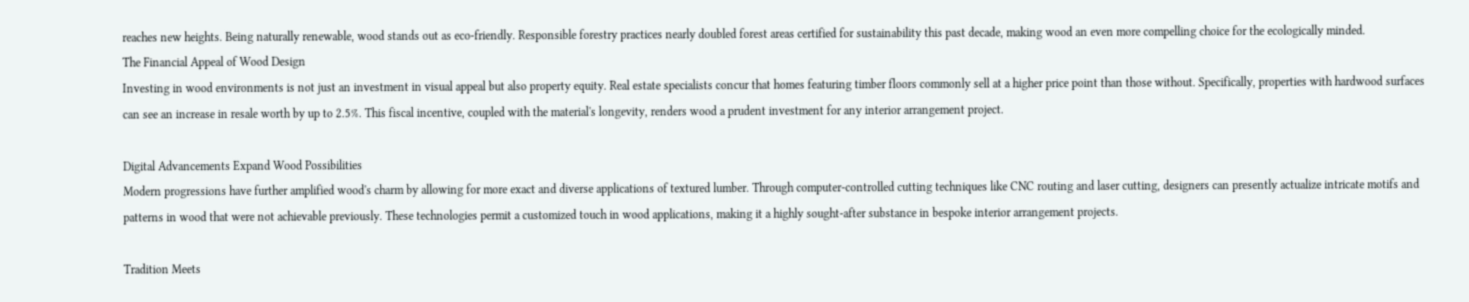reaches new heights. Being naturally renewable, wood stands out as eco-friendly. Responsible forestry practices nearly doubled forest areas certified for sustainability this past decade, making wood an even more compelling choice for the ecologically minded.
The Financial Appeal of Wood Design
Investing in wood environments is not just an investment in visual appeal but also property equity. Real estate specialists concur that homes featuring timber floors commonly sell at a higher price point than those without. Specifically, properties with hardwood surfaces can see an increase in resale worth by up to 2.5%. This fiscal incentive, coupled with the material's longevity, renders wood a prudent investment for any interior arrangement project.

Digital Advancements Expand Wood Possibilities
Modern progressions have further amplified wood's charm by allowing for more exact and diverse applications of textured lumber. Through computer-controlled cutting techniques like CNC routing and laser cutting, designers can presently actualize intricate motifs and patterns in wood that were not achievable previously. These technologies permit a customized touch in wood applications, making it a highly sought-after substance in bespoke interior arrangement projects.

Tradition Meets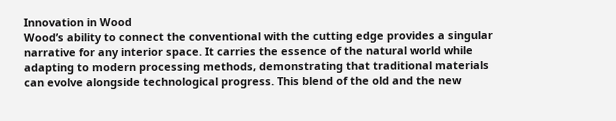Innovation in Wood
Wood’s ability to connect the conventional with the cutting edge provides a singular narrative for any interior space. It carries the essence of the natural world while adapting to modern processing methods, demonstrating that traditional materials can evolve alongside technological progress. This blend of the old and the new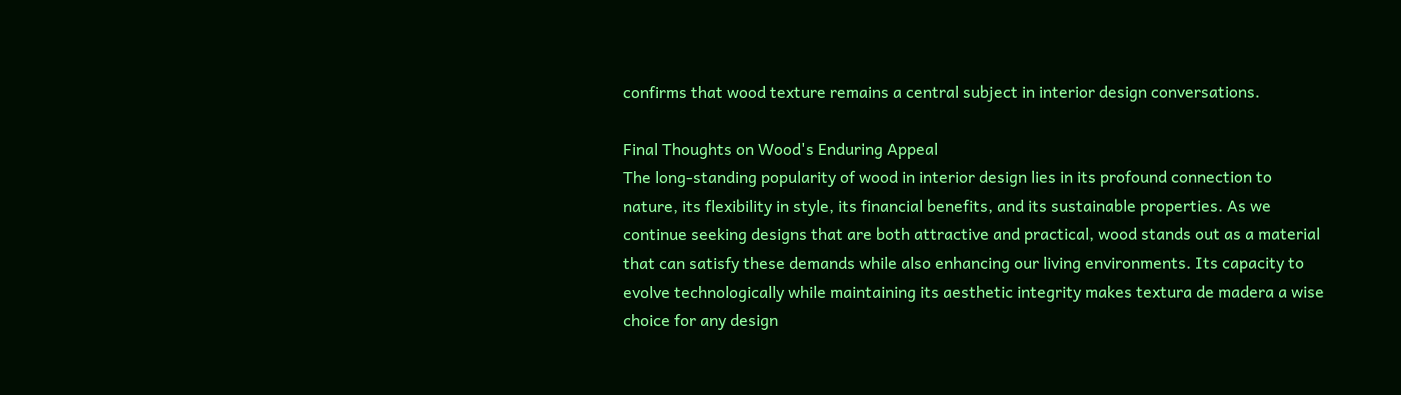confirms that wood texture remains a central subject in interior design conversations.

Final Thoughts on Wood's Enduring Appeal
The long-standing popularity of wood in interior design lies in its profound connection to nature, its flexibility in style, its financial benefits, and its sustainable properties. As we continue seeking designs that are both attractive and practical, wood stands out as a material that can satisfy these demands while also enhancing our living environments. Its capacity to evolve technologically while maintaining its aesthetic integrity makes textura de madera a wise choice for any design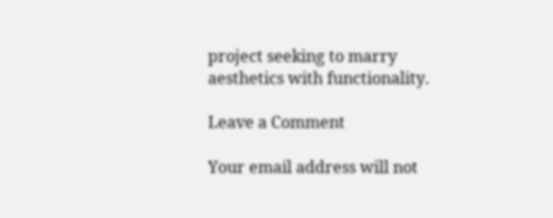project seeking to marry aesthetics with functionality.

Leave a Comment

Your email address will not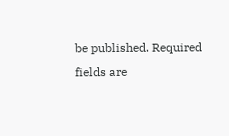be published. Required fields are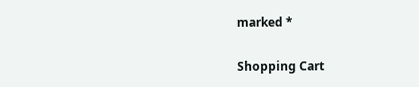marked *

Shopping Cart